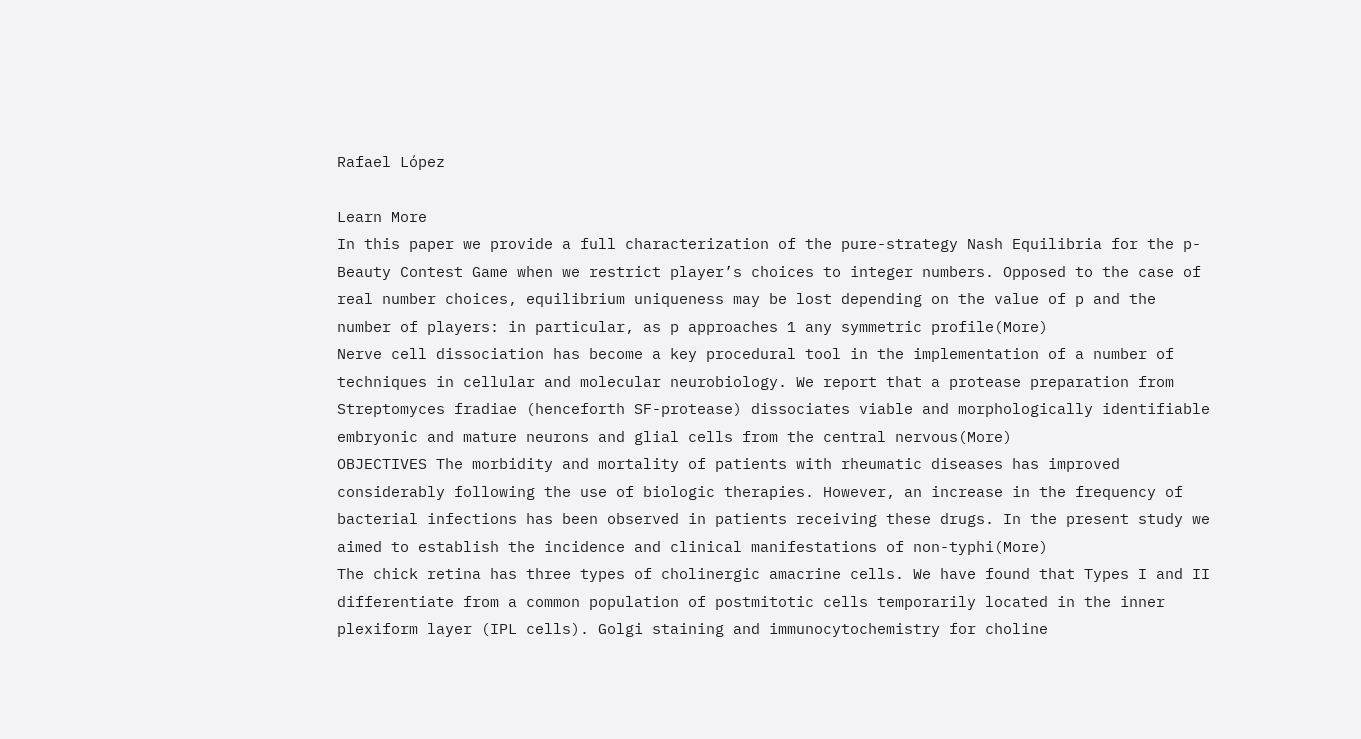Rafael López

Learn More
In this paper we provide a full characterization of the pure-strategy Nash Equilibria for the p-Beauty Contest Game when we restrict player’s choices to integer numbers. Opposed to the case of real number choices, equilibrium uniqueness may be lost depending on the value of p and the number of players: in particular, as p approaches 1 any symmetric profile(More)
Nerve cell dissociation has become a key procedural tool in the implementation of a number of techniques in cellular and molecular neurobiology. We report that a protease preparation from Streptomyces fradiae (henceforth SF-protease) dissociates viable and morphologically identifiable embryonic and mature neurons and glial cells from the central nervous(More)
OBJECTIVES The morbidity and mortality of patients with rheumatic diseases has improved considerably following the use of biologic therapies. However, an increase in the frequency of bacterial infections has been observed in patients receiving these drugs. In the present study we aimed to establish the incidence and clinical manifestations of non-typhi(More)
The chick retina has three types of cholinergic amacrine cells. We have found that Types I and II differentiate from a common population of postmitotic cells temporarily located in the inner plexiform layer (IPL cells). Golgi staining and immunocytochemistry for choline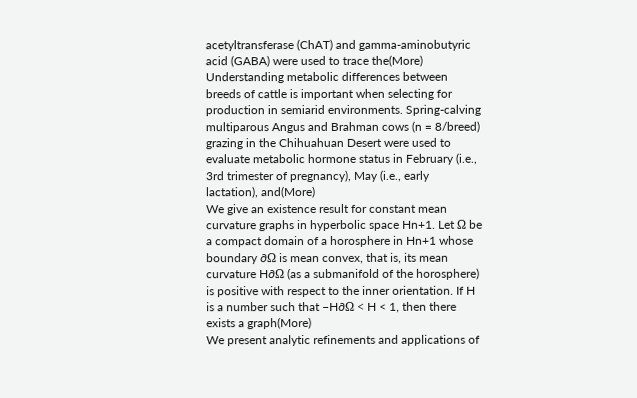acetyltransferase (ChAT) and gamma-aminobutyric acid (GABA) were used to trace the(More)
Understanding metabolic differences between breeds of cattle is important when selecting for production in semiarid environments. Spring-calving multiparous Angus and Brahman cows (n = 8/breed) grazing in the Chihuahuan Desert were used to evaluate metabolic hormone status in February (i.e., 3rd trimester of pregnancy), May (i.e., early lactation), and(More)
We give an existence result for constant mean curvature graphs in hyperbolic space Hn+1. Let Ω be a compact domain of a horosphere in Hn+1 whose boundary ∂Ω is mean convex, that is, its mean curvature H∂Ω (as a submanifold of the horosphere) is positive with respect to the inner orientation. If H is a number such that −H∂Ω < H < 1, then there exists a graph(More)
We present analytic refinements and applications of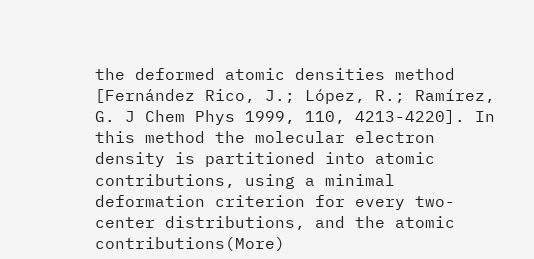the deformed atomic densities method [Fernández Rico, J.; López, R.; Ramírez, G. J Chem Phys 1999, 110, 4213-4220]. In this method the molecular electron density is partitioned into atomic contributions, using a minimal deformation criterion for every two-center distributions, and the atomic contributions(More)